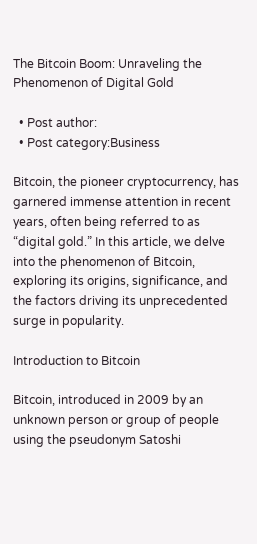The Bitcoin Boom: Unraveling the Phenomenon of Digital Gold

  • Post author:
  • Post category:Business

Bitcoin, the pioneer cryptocurrency, has garnered immense attention in recent years, often being referred to as “digital gold.” In this article, we delve into the phenomenon of Bitcoin, exploring its origins, significance, and the factors driving its unprecedented surge in popularity.

Introduction to Bitcoin

Bitcoin, introduced in 2009 by an unknown person or group of people using the pseudonym Satoshi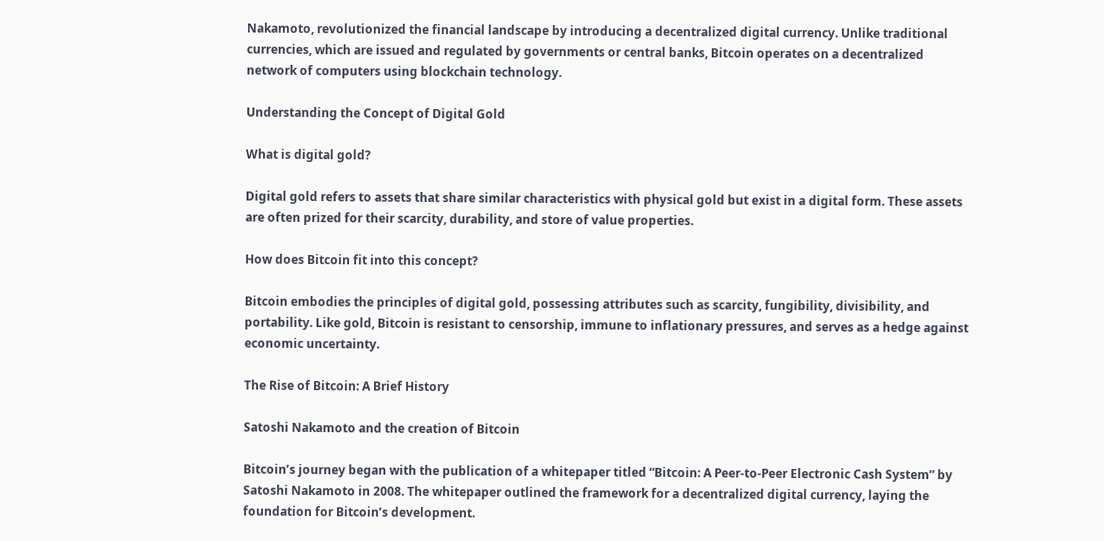Nakamoto, revolutionized the financial landscape by introducing a decentralized digital currency. Unlike traditional currencies, which are issued and regulated by governments or central banks, Bitcoin operates on a decentralized network of computers using blockchain technology.

Understanding the Concept of Digital Gold

What is digital gold?

Digital gold refers to assets that share similar characteristics with physical gold but exist in a digital form. These assets are often prized for their scarcity, durability, and store of value properties.

How does Bitcoin fit into this concept?

Bitcoin embodies the principles of digital gold, possessing attributes such as scarcity, fungibility, divisibility, and portability. Like gold, Bitcoin is resistant to censorship, immune to inflationary pressures, and serves as a hedge against economic uncertainty.

The Rise of Bitcoin: A Brief History

Satoshi Nakamoto and the creation of Bitcoin

Bitcoin’s journey began with the publication of a whitepaper titled “Bitcoin: A Peer-to-Peer Electronic Cash System” by Satoshi Nakamoto in 2008. The whitepaper outlined the framework for a decentralized digital currency, laying the foundation for Bitcoin’s development.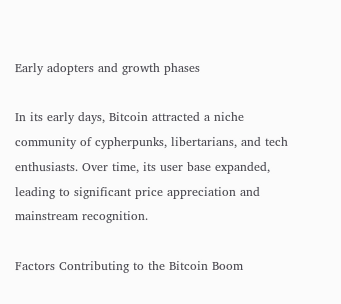Early adopters and growth phases

In its early days, Bitcoin attracted a niche community of cypherpunks, libertarians, and tech enthusiasts. Over time, its user base expanded, leading to significant price appreciation and mainstream recognition.

Factors Contributing to the Bitcoin Boom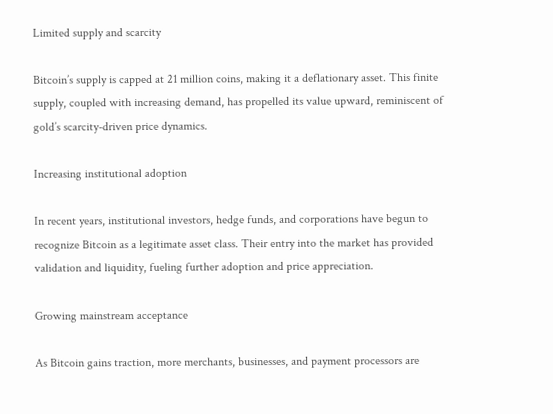Limited supply and scarcity

Bitcoin’s supply is capped at 21 million coins, making it a deflationary asset. This finite supply, coupled with increasing demand, has propelled its value upward, reminiscent of gold’s scarcity-driven price dynamics.

Increasing institutional adoption

In recent years, institutional investors, hedge funds, and corporations have begun to recognize Bitcoin as a legitimate asset class. Their entry into the market has provided validation and liquidity, fueling further adoption and price appreciation.

Growing mainstream acceptance

As Bitcoin gains traction, more merchants, businesses, and payment processors are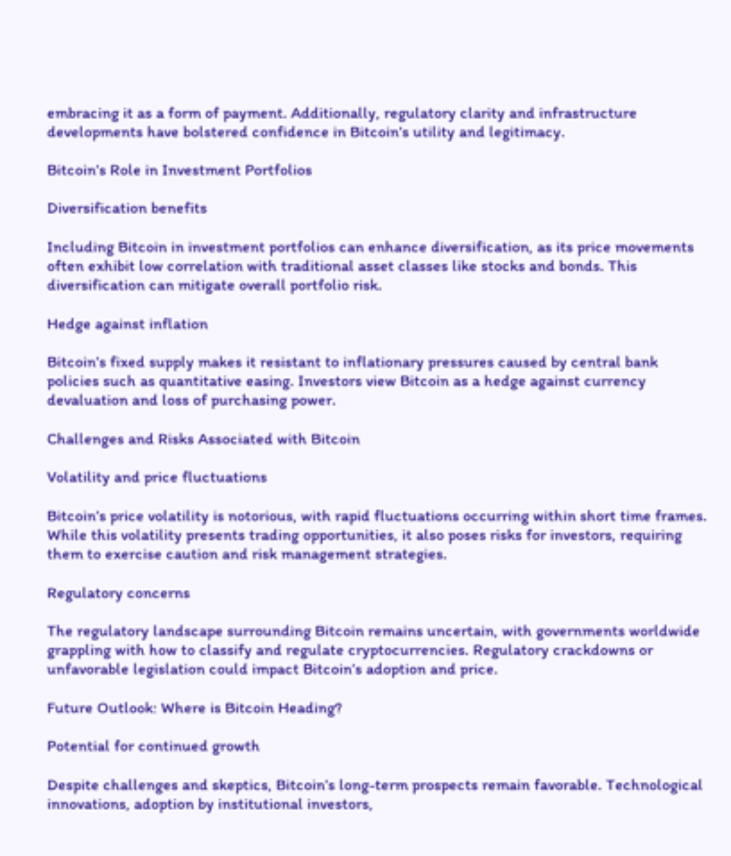embracing it as a form of payment. Additionally, regulatory clarity and infrastructure developments have bolstered confidence in Bitcoin’s utility and legitimacy.

Bitcoin’s Role in Investment Portfolios

Diversification benefits

Including Bitcoin in investment portfolios can enhance diversification, as its price movements often exhibit low correlation with traditional asset classes like stocks and bonds. This diversification can mitigate overall portfolio risk.

Hedge against inflation

Bitcoin’s fixed supply makes it resistant to inflationary pressures caused by central bank policies such as quantitative easing. Investors view Bitcoin as a hedge against currency devaluation and loss of purchasing power.

Challenges and Risks Associated with Bitcoin

Volatility and price fluctuations

Bitcoin’s price volatility is notorious, with rapid fluctuations occurring within short time frames. While this volatility presents trading opportunities, it also poses risks for investors, requiring them to exercise caution and risk management strategies.

Regulatory concerns

The regulatory landscape surrounding Bitcoin remains uncertain, with governments worldwide grappling with how to classify and regulate cryptocurrencies. Regulatory crackdowns or unfavorable legislation could impact Bitcoin’s adoption and price.

Future Outlook: Where is Bitcoin Heading?

Potential for continued growth

Despite challenges and skeptics, Bitcoin’s long-term prospects remain favorable. Technological innovations, adoption by institutional investors,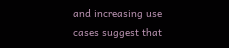and increasing use cases suggest that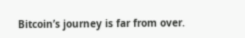Bitcoin’s journey is far from over.